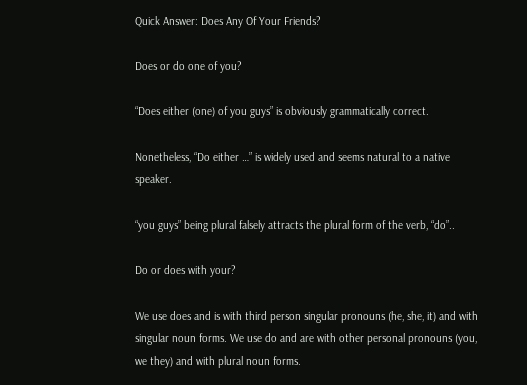Quick Answer: Does Any Of Your Friends?

Does or do one of you?

“Does either (one) of you guys” is obviously grammatically correct.

Nonetheless, “Do either …” is widely used and seems natural to a native speaker.

“you guys” being plural falsely attracts the plural form of the verb, “do”..

Do or does with your?

We use does and is with third person singular pronouns (he, she, it) and with singular noun forms. We use do and are with other personal pronouns (you, we they) and with plural noun forms.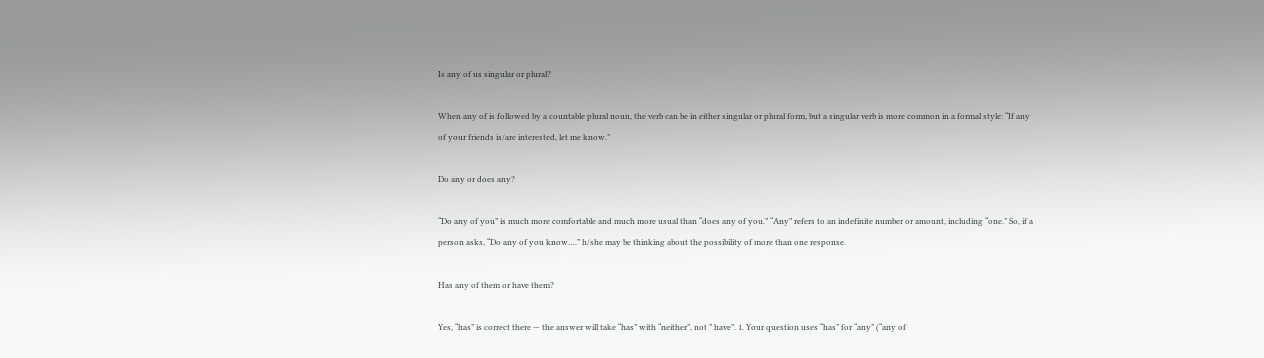Is any of us singular or plural?

When any of is followed by a countable plural noun, the verb can be in either singular or plural form, but a singular verb is more common in a formal style: “If any of your friends is/are interested, let me know.”

Do any or does any?

“Do any of you” is much more comfortable and much more usual than “does any of you.” “Any” refers to an indefinite number or amount, including “one.” So, if a person asks, “Do any of you know….” h/she may be thinking about the possibility of more than one response.

Has any of them or have them?

Yes, “has” is correct there — the answer will take “has” with “neither”, not ” have”. 1. Your question uses “has” for “any” (“any of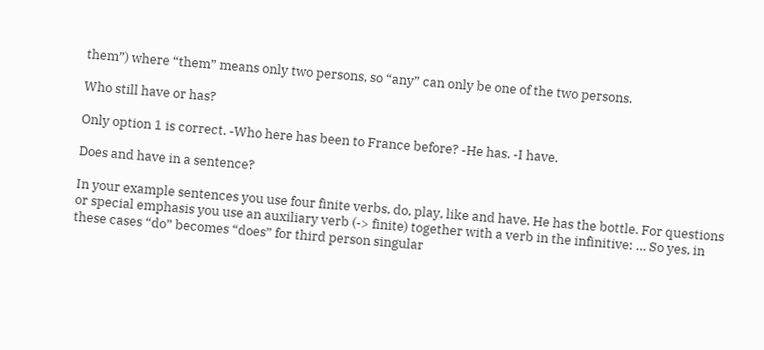them”) where “them” means only two persons, so “any” can only be one of the two persons.

Who still have or has?

Only option 1 is correct. -Who here has been to France before? -He has. -I have.

Does and have in a sentence?

In your example sentences you use four finite verbs, do, play, like and have. He has the bottle. For questions or special emphasis you use an auxiliary verb (-> finite) together with a verb in the infinitive: … So yes, in these cases “do” becomes “does” for third person singular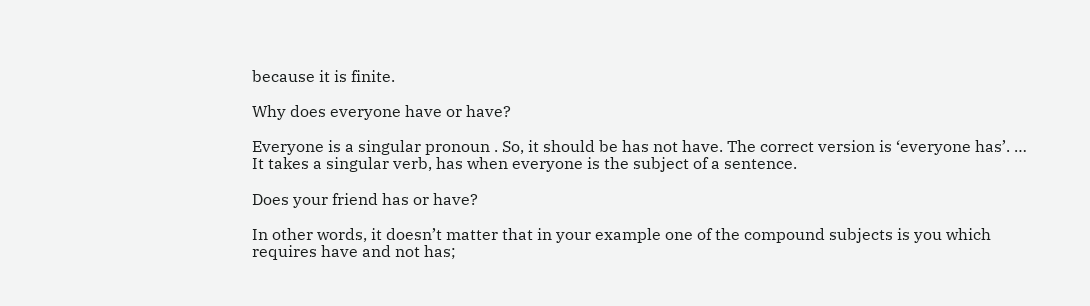because it is finite.

Why does everyone have or have?

Everyone is a singular pronoun . So, it should be has not have. The correct version is ‘everyone has’. … It takes a singular verb, has when everyone is the subject of a sentence.

Does your friend has or have?

In other words, it doesn’t matter that in your example one of the compound subjects is you which requires have and not has;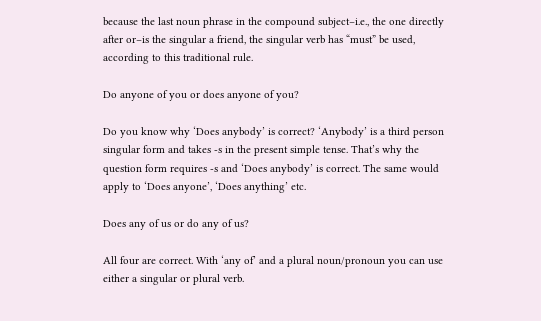because the last noun phrase in the compound subject–i.e., the one directly after or–is the singular a friend, the singular verb has “must” be used, according to this traditional rule.

Do anyone of you or does anyone of you?

Do you know why ‘Does anybody’ is correct? ‘Anybody’ is a third person singular form and takes -s in the present simple tense. That’s why the question form requires -s and ‘Does anybody’ is correct. The same would apply to ‘Does anyone’, ‘Does anything’ etc.

Does any of us or do any of us?

All four are correct. With ‘any of’ and a plural noun/pronoun you can use either a singular or plural verb.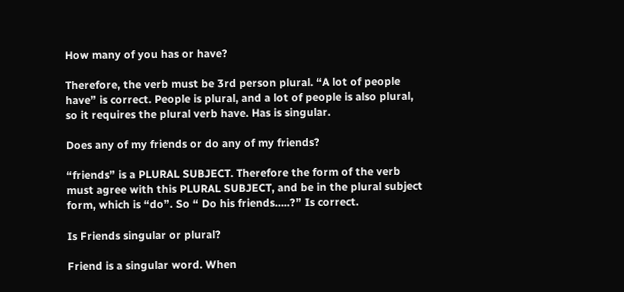How many of you has or have?

Therefore, the verb must be 3rd person plural. “A lot of people have” is correct. People is plural, and a lot of people is also plural, so it requires the plural verb have. Has is singular.

Does any of my friends or do any of my friends?

“friends” is a PLURAL SUBJECT. Therefore the form of the verb must agree with this PLURAL SUBJECT, and be in the plural subject form, which is “do”. So “ Do his friends…..?” Is correct.

Is Friends singular or plural?

Friend is a singular word. When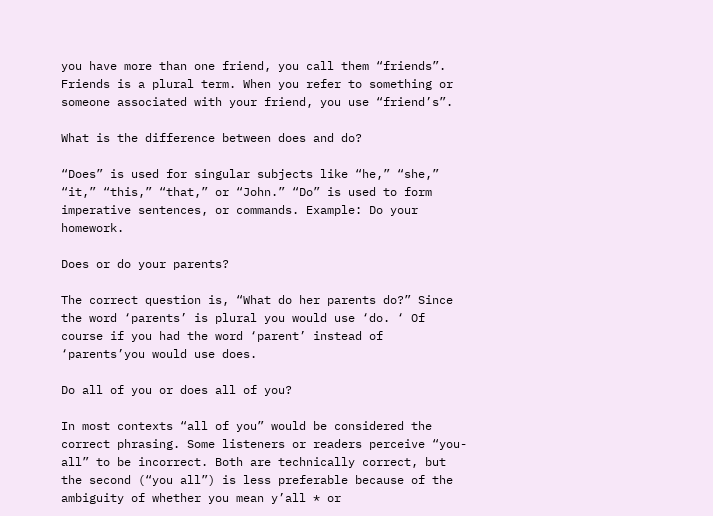you have more than one friend, you call them “friends”. Friends is a plural term. When you refer to something or someone associated with your friend, you use “friend’s”.

What is the difference between does and do?

“Does” is used for singular subjects like “he,” “she,” “it,” “this,” “that,” or “John.” “Do” is used to form imperative sentences, or commands. Example: Do your homework.

Does or do your parents?

The correct question is, “What do her parents do?” Since the word ‘parents’ is plural you would use ‘do. ‘ Of course if you had the word ‘parent’ instead of ‘parents’you would use does.

Do all of you or does all of you?

In most contexts “all of you” would be considered the correct phrasing. Some listeners or readers perceive “you-all” to be incorrect. Both are technically correct, but the second (“you all”) is less preferable because of the ambiguity of whether you mean y’all * or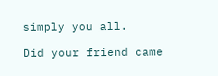simply you all.

Did your friend came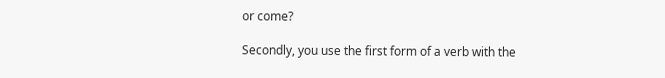or come?

Secondly, you use the first form of a verb with the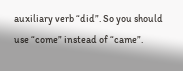auxiliary verb “did”. So you should use “come” instead of “came”.